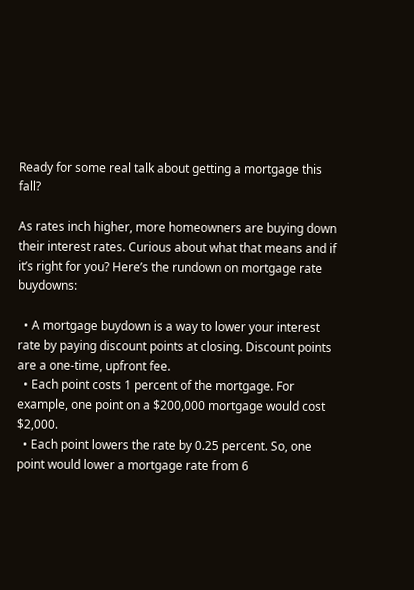Ready for some real talk about getting a mortgage this fall?

As rates inch higher, more homeowners are buying down their interest rates. Curious about what that means and if it’s right for you? Here’s the rundown on mortgage rate buydowns:

  • A mortgage buydown is a way to lower your interest rate by paying discount points at closing. Discount points are a one-time, upfront fee.
  • Each point costs 1 percent of the mortgage. For example, one point on a $200,000 mortgage would cost $2,000.
  • Each point lowers the rate by 0.25 percent. So, one point would lower a mortgage rate from 6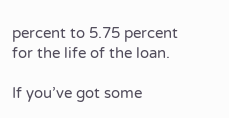percent to 5.75 percent for the life of the loan.

If you’ve got some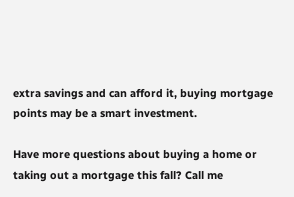extra savings and can afford it, buying mortgage points may be a smart investment.

Have more questions about buying a home or taking out a mortgage this fall? Call me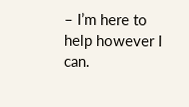– I’m here to help however I can.